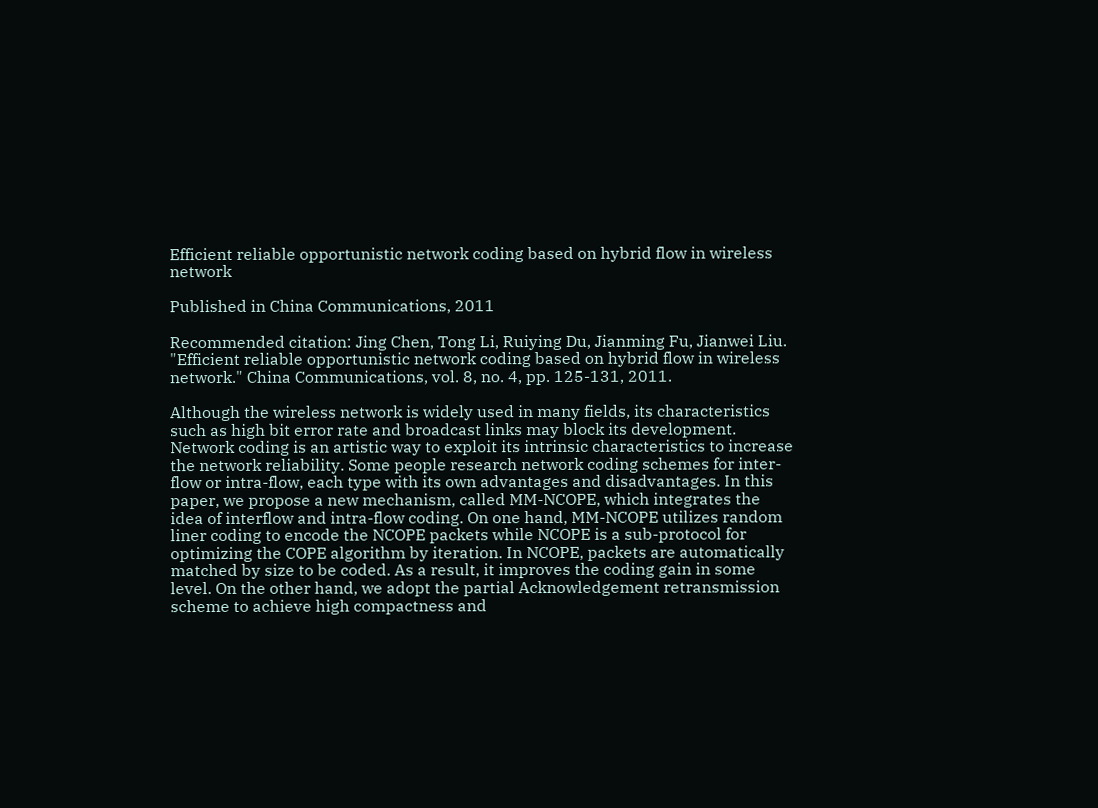Efficient reliable opportunistic network coding based on hybrid flow in wireless network

Published in China Communications, 2011

Recommended citation: Jing Chen, Tong Li, Ruiying Du, Jianming Fu, Jianwei Liu. "Efficient reliable opportunistic network coding based on hybrid flow in wireless network." China Communications, vol. 8, no. 4, pp. 125-131, 2011.

Although the wireless network is widely used in many fields, its characteristics such as high bit error rate and broadcast links may block its development. Network coding is an artistic way to exploit its intrinsic characteristics to increase the network reliability. Some people research network coding schemes for inter-flow or intra-flow, each type with its own advantages and disadvantages. In this paper, we propose a new mechanism, called MM-NCOPE, which integrates the idea of interflow and intra-flow coding. On one hand, MM-NCOPE utilizes random liner coding to encode the NCOPE packets while NCOPE is a sub-protocol for optimizing the COPE algorithm by iteration. In NCOPE, packets are automatically matched by size to be coded. As a result, it improves the coding gain in some level. On the other hand, we adopt the partial Acknowledgement retransmission scheme to achieve high compactness and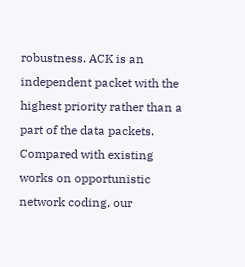robustness. ACK is an independent packet with the highest priority rather than a part of the data packets. Compared with existing works on opportunistic network coding, our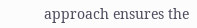approach ensures the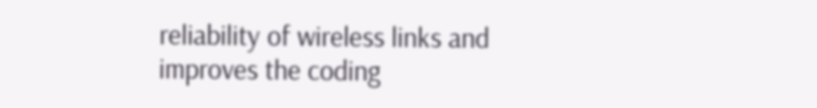reliability of wireless links and improves the coding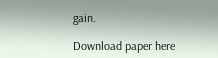gain.

Download paper here